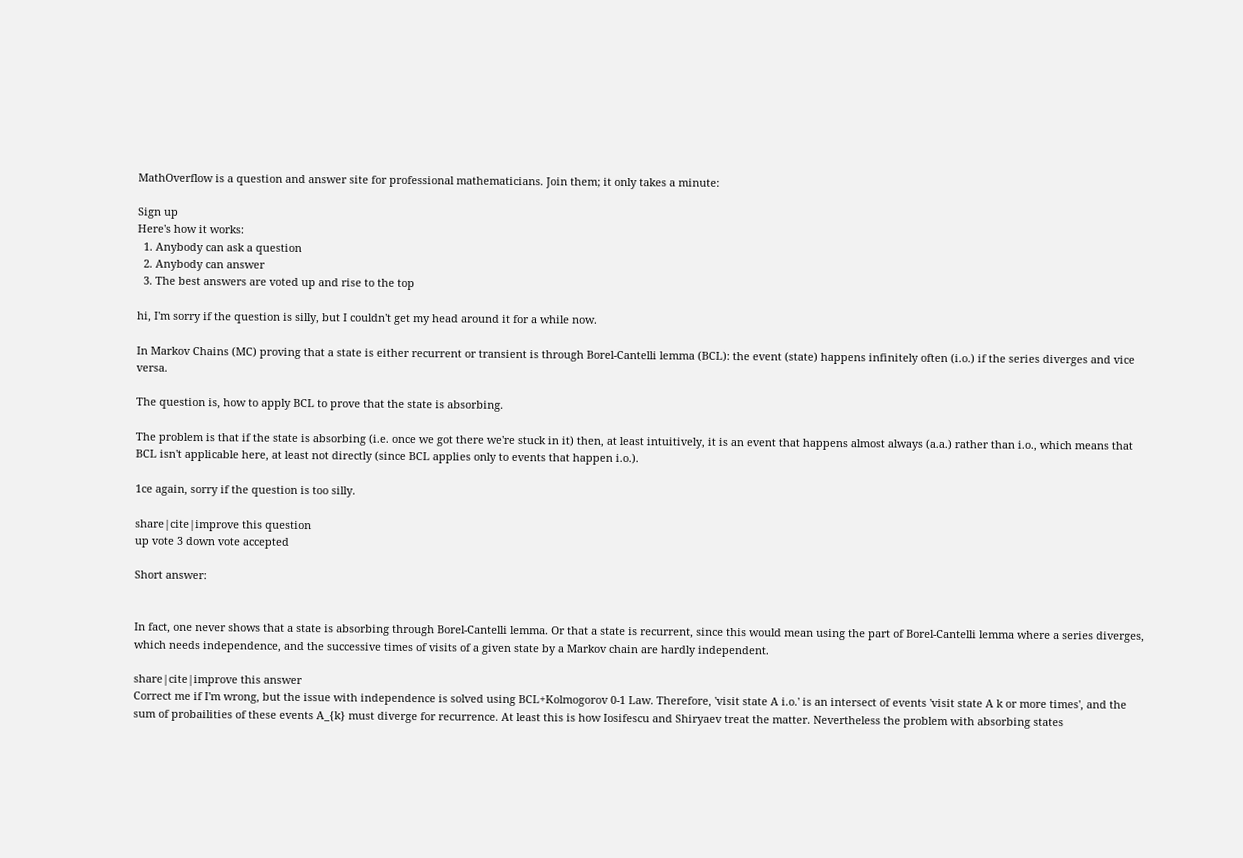MathOverflow is a question and answer site for professional mathematicians. Join them; it only takes a minute:

Sign up
Here's how it works:
  1. Anybody can ask a question
  2. Anybody can answer
  3. The best answers are voted up and rise to the top

hi, I'm sorry if the question is silly, but I couldn't get my head around it for a while now.

In Markov Chains (MC) proving that a state is either recurrent or transient is through Borel-Cantelli lemma (BCL): the event (state) happens infinitely often (i.o.) if the series diverges and vice versa.

The question is, how to apply BCL to prove that the state is absorbing.

The problem is that if the state is absorbing (i.e. once we got there we're stuck in it) then, at least intuitively, it is an event that happens almost always (a.a.) rather than i.o., which means that BCL isn't applicable here, at least not directly (since BCL applies only to events that happen i.o.).

1ce again, sorry if the question is too silly.

share|cite|improve this question
up vote 3 down vote accepted

Short answer:


In fact, one never shows that a state is absorbing through Borel-Cantelli lemma. Or that a state is recurrent, since this would mean using the part of Borel-Cantelli lemma where a series diverges, which needs independence, and the successive times of visits of a given state by a Markov chain are hardly independent.

share|cite|improve this answer
Correct me if I'm wrong, but the issue with independence is solved using BCL+Kolmogorov 0-1 Law. Therefore, 'visit state A i.o.' is an intersect of events 'visit state A k or more times', and the sum of probailities of these events A_{k} must diverge for recurrence. At least this is how Iosifescu and Shiryaev treat the matter. Nevertheless the problem with absorbing states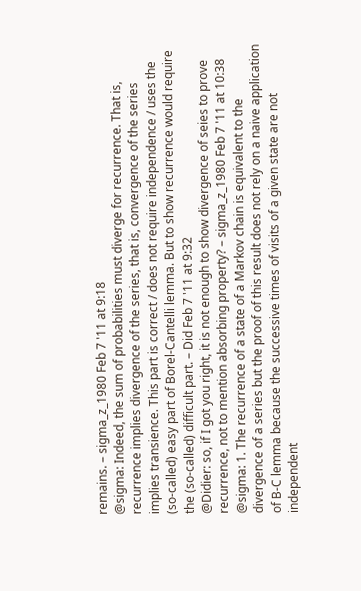remains. – sigma_z_1980 Feb 7 '11 at 9:18
@sigma: Indeed, the sum of probabilities must diverge for recurrence. That is, recurrence implies divergence of the series, that is, convergence of the series implies transience. This part is correct / does not require independence / uses the (so-called) easy part of Borel-Cantelli lemma. But to show recurrence would require the (so-called) difficult part. – Did Feb 7 '11 at 9:32
@Didier: so, if I got you right, it is not enough to show divergence of seies to prove recurrence, not to mention absorbing property? – sigma_z_1980 Feb 7 '11 at 10:38
@sigma: 1. The recurrence of a state of a Markov chain is equivalent to the divergence of a series but the proof of this result does not rely on a naive application of B-C lemma because the successive times of visits of a given state are not independent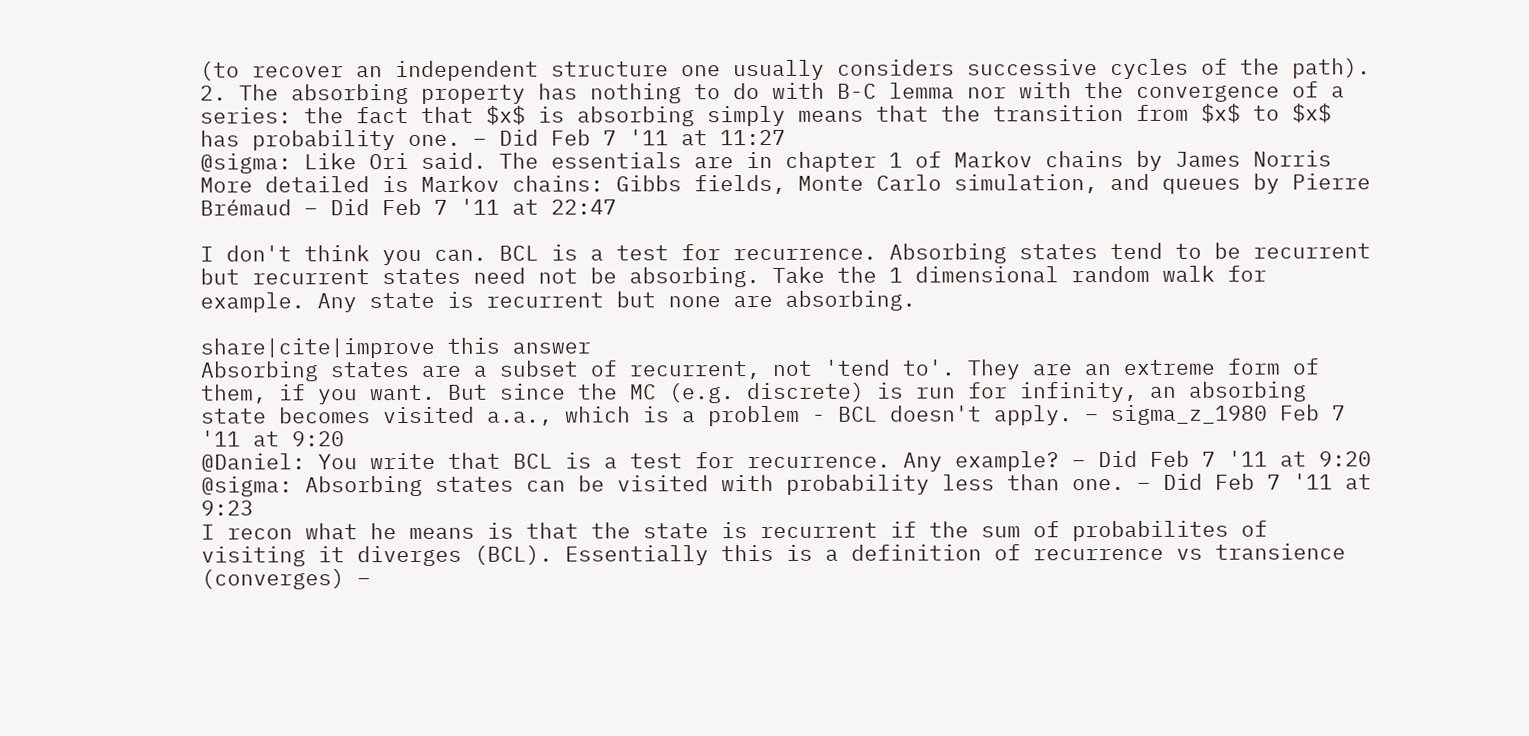(to recover an independent structure one usually considers successive cycles of the path). 2. The absorbing property has nothing to do with B-C lemma nor with the convergence of a series: the fact that $x$ is absorbing simply means that the transition from $x$ to $x$ has probability one. – Did Feb 7 '11 at 11:27
@sigma: Like Ori said. The essentials are in chapter 1 of Markov chains by James Norris More detailed is Markov chains: Gibbs fields, Monte Carlo simulation, and queues by Pierre Brémaud – Did Feb 7 '11 at 22:47

I don't think you can. BCL is a test for recurrence. Absorbing states tend to be recurrent but recurrent states need not be absorbing. Take the 1 dimensional random walk for example. Any state is recurrent but none are absorbing.

share|cite|improve this answer
Absorbing states are a subset of recurrent, not 'tend to'. They are an extreme form of them, if you want. But since the MC (e.g. discrete) is run for infinity, an absorbing state becomes visited a.a., which is a problem - BCL doesn't apply. – sigma_z_1980 Feb 7 '11 at 9:20
@Daniel: You write that BCL is a test for recurrence. Any example? – Did Feb 7 '11 at 9:20
@sigma: Absorbing states can be visited with probability less than one. – Did Feb 7 '11 at 9:23
I recon what he means is that the state is recurrent if the sum of probabilites of visiting it diverges (BCL). Essentially this is a definition of recurrence vs transience (converges) –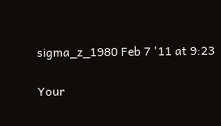sigma_z_1980 Feb 7 '11 at 9:23

Your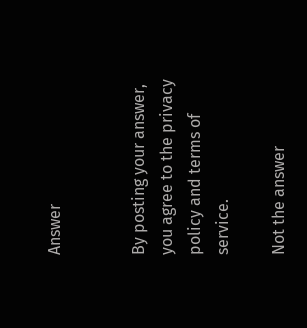Answer


By posting your answer, you agree to the privacy policy and terms of service.

Not the answer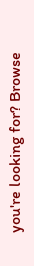you're looking for? Browse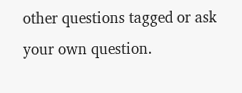other questions tagged or ask your own question.